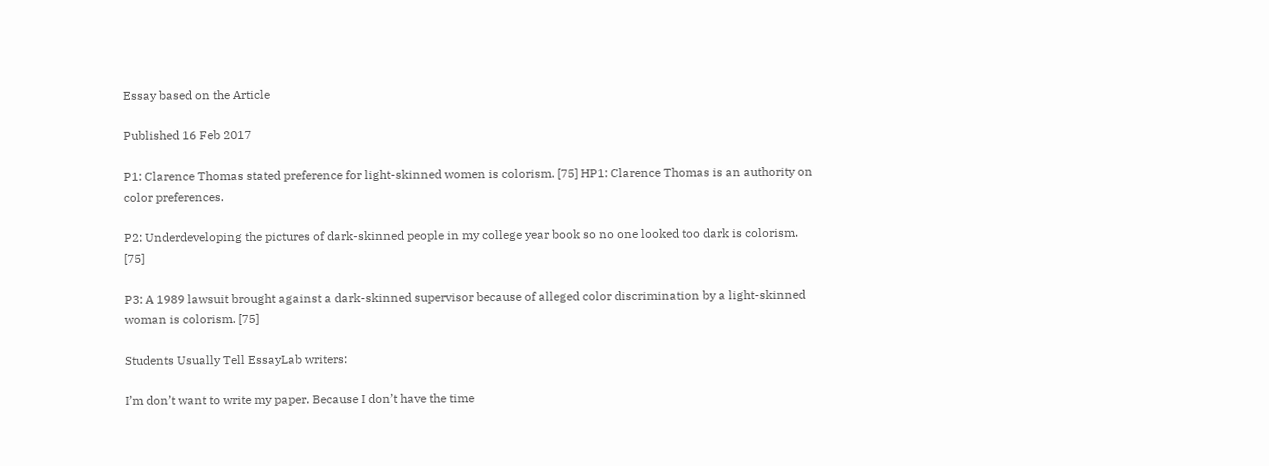Essay based on the Article

Published 16 Feb 2017

P1: Clarence Thomas stated preference for light-skinned women is colorism. [75] HP1: Clarence Thomas is an authority on color preferences.

P2: Underdeveloping the pictures of dark-skinned people in my college year book so no one looked too dark is colorism. [75]

P3: A 1989 lawsuit brought against a dark-skinned supervisor because of alleged color discrimination by a light-skinned woman is colorism. [75]

Students Usually Tell EssayLab writers:

I’m don’t want to write my paper. Because I don’t have the time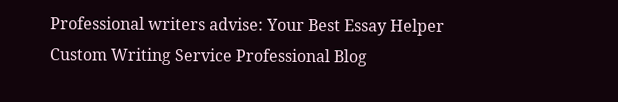Professional writers advise: Your Best Essay Helper
Custom Writing Service Professional Blog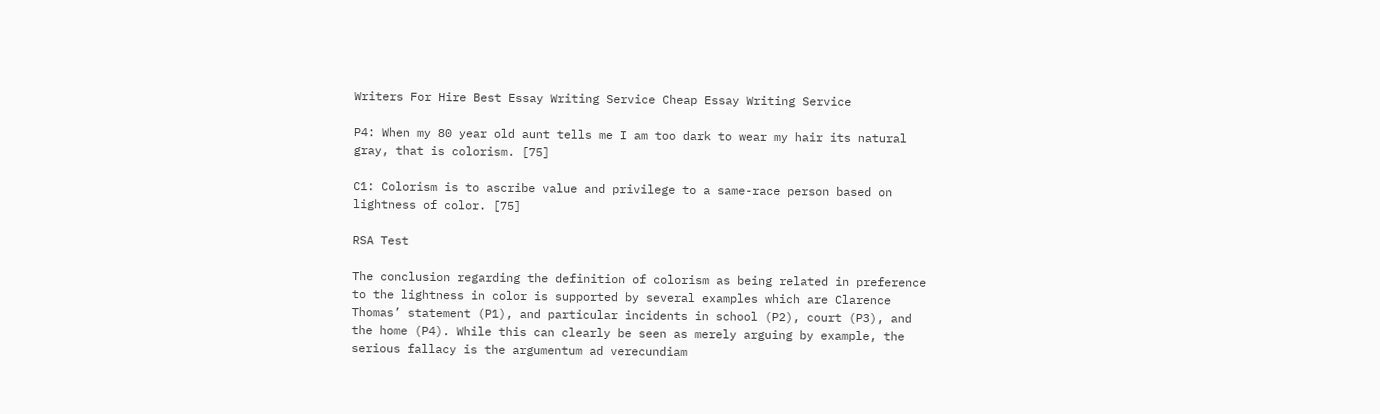Writers For Hire Best Essay Writing Service Cheap Essay Writing Service

P4: When my 80 year old aunt tells me I am too dark to wear my hair its natural gray, that is colorism. [75]

C1: Colorism is to ascribe value and privilege to a same-race person based on lightness of color. [75]

RSA Test

The conclusion regarding the definition of colorism as being related in preference to the lightness in color is supported by several examples which are Clarence Thomas’ statement (P1), and particular incidents in school (P2), court (P3), and the home (P4). While this can clearly be seen as merely arguing by example, the serious fallacy is the argumentum ad verecundiam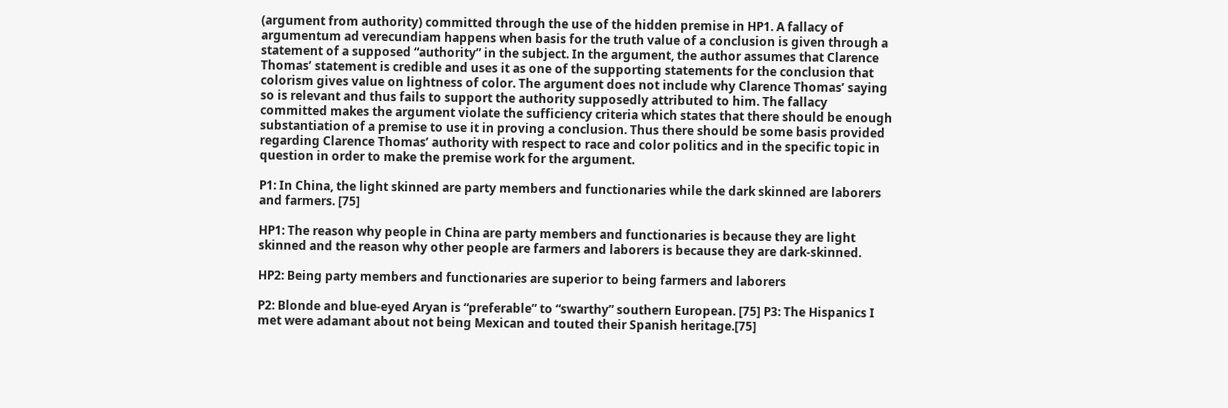(argument from authority) committed through the use of the hidden premise in HP1. A fallacy of argumentum ad verecundiam happens when basis for the truth value of a conclusion is given through a statement of a supposed “authority” in the subject. In the argument, the author assumes that Clarence Thomas’ statement is credible and uses it as one of the supporting statements for the conclusion that colorism gives value on lightness of color. The argument does not include why Clarence Thomas’ saying so is relevant and thus fails to support the authority supposedly attributed to him. The fallacy committed makes the argument violate the sufficiency criteria which states that there should be enough substantiation of a premise to use it in proving a conclusion. Thus there should be some basis provided regarding Clarence Thomas’ authority with respect to race and color politics and in the specific topic in question in order to make the premise work for the argument.

P1: In China, the light skinned are party members and functionaries while the dark skinned are laborers and farmers. [75]

HP1: The reason why people in China are party members and functionaries is because they are light skinned and the reason why other people are farmers and laborers is because they are dark-skinned.

HP2: Being party members and functionaries are superior to being farmers and laborers

P2: Blonde and blue-eyed Aryan is “preferable” to “swarthy” southern European. [75] P3: The Hispanics I met were adamant about not being Mexican and touted their Spanish heritage.[75]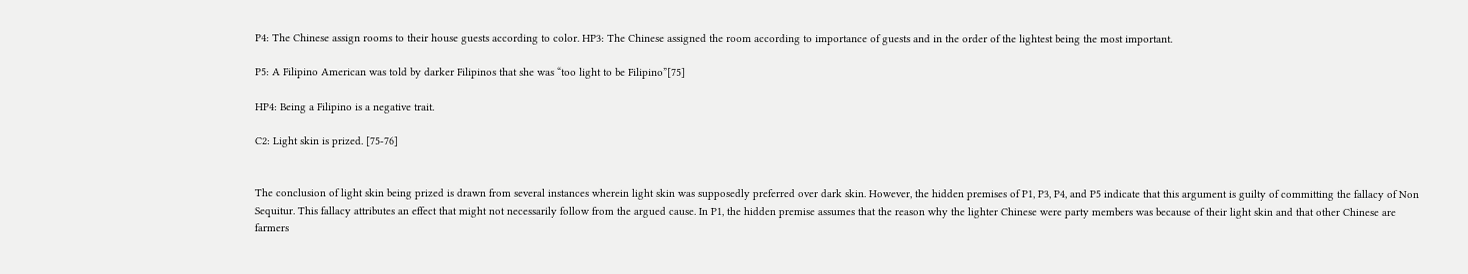P4: The Chinese assign rooms to their house guests according to color. HP3: The Chinese assigned the room according to importance of guests and in the order of the lightest being the most important.

P5: A Filipino American was told by darker Filipinos that she was “too light to be Filipino”[75]

HP4: Being a Filipino is a negative trait.

C2: Light skin is prized. [75-76]


The conclusion of light skin being prized is drawn from several instances wherein light skin was supposedly preferred over dark skin. However, the hidden premises of P1, P3, P4, and P5 indicate that this argument is guilty of committing the fallacy of Non Sequitur. This fallacy attributes an effect that might not necessarily follow from the argued cause. In P1, the hidden premise assumes that the reason why the lighter Chinese were party members was because of their light skin and that other Chinese are farmers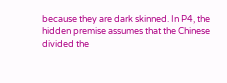because they are dark skinned. In P4, the hidden premise assumes that the Chinese divided the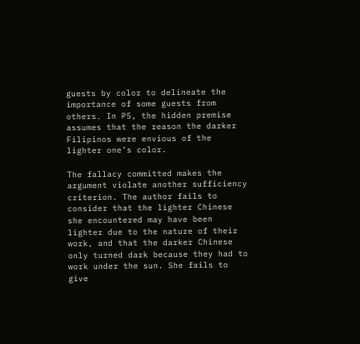guests by color to delineate the importance of some guests from others. In P5, the hidden premise assumes that the reason the darker Filipinos were envious of the lighter one’s color.

The fallacy committed makes the argument violate another sufficiency criterion. The author fails to consider that the lighter Chinese she encountered may have been lighter due to the nature of their work, and that the darker Chinese only turned dark because they had to work under the sun. She fails to give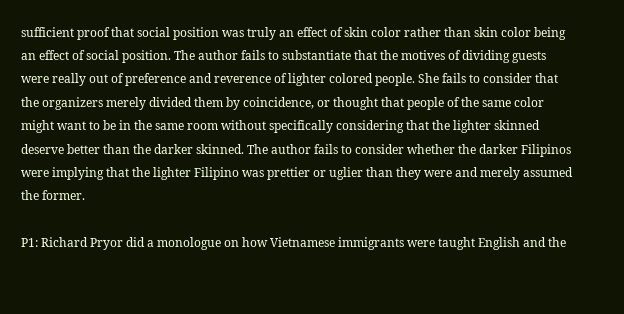sufficient proof that social position was truly an effect of skin color rather than skin color being an effect of social position. The author fails to substantiate that the motives of dividing guests were really out of preference and reverence of lighter colored people. She fails to consider that the organizers merely divided them by coincidence, or thought that people of the same color might want to be in the same room without specifically considering that the lighter skinned deserve better than the darker skinned. The author fails to consider whether the darker Filipinos were implying that the lighter Filipino was prettier or uglier than they were and merely assumed the former.

P1: Richard Pryor did a monologue on how Vietnamese immigrants were taught English and the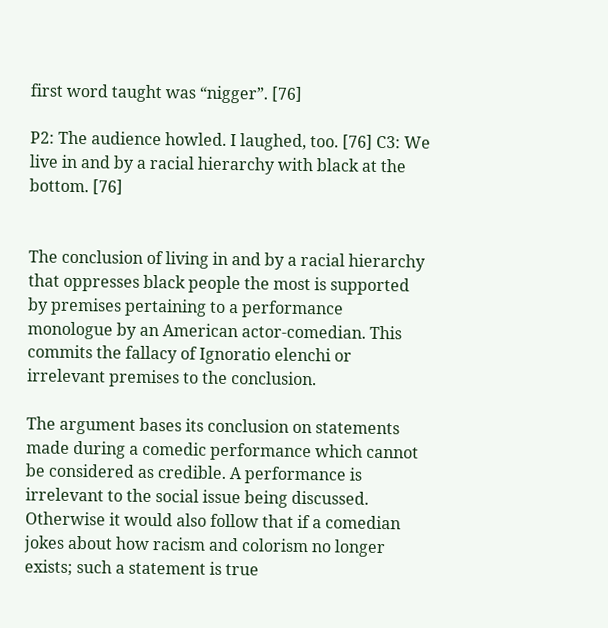first word taught was “nigger”. [76]

P2: The audience howled. I laughed, too. [76] C3: We live in and by a racial hierarchy with black at the bottom. [76]


The conclusion of living in and by a racial hierarchy that oppresses black people the most is supported by premises pertaining to a performance monologue by an American actor-comedian. This commits the fallacy of Ignoratio elenchi or irrelevant premises to the conclusion.

The argument bases its conclusion on statements made during a comedic performance which cannot be considered as credible. A performance is irrelevant to the social issue being discussed. Otherwise it would also follow that if a comedian jokes about how racism and colorism no longer exists; such a statement is true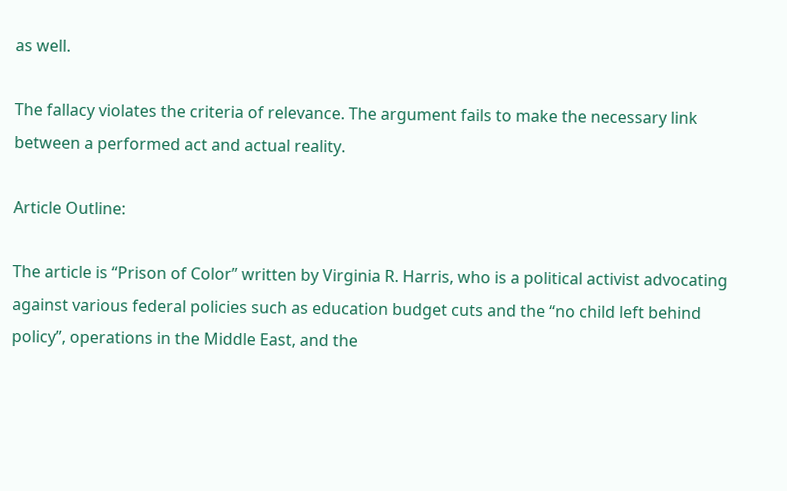as well.

The fallacy violates the criteria of relevance. The argument fails to make the necessary link between a performed act and actual reality.

Article Outline:

The article is “Prison of Color” written by Virginia R. Harris, who is a political activist advocating against various federal policies such as education budget cuts and the “no child left behind policy”, operations in the Middle East, and the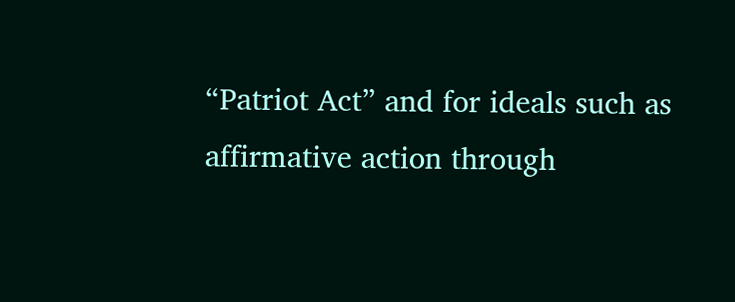“Patriot Act” and for ideals such as affirmative action through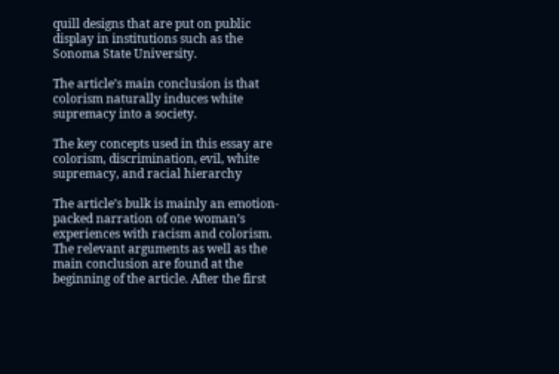quill designs that are put on public display in institutions such as the Sonoma State University.

The article’s main conclusion is that colorism naturally induces white supremacy into a society.

The key concepts used in this essay are colorism, discrimination, evil, white supremacy, and racial hierarchy

The article’s bulk is mainly an emotion-packed narration of one woman’s experiences with racism and colorism. The relevant arguments as well as the main conclusion are found at the beginning of the article. After the first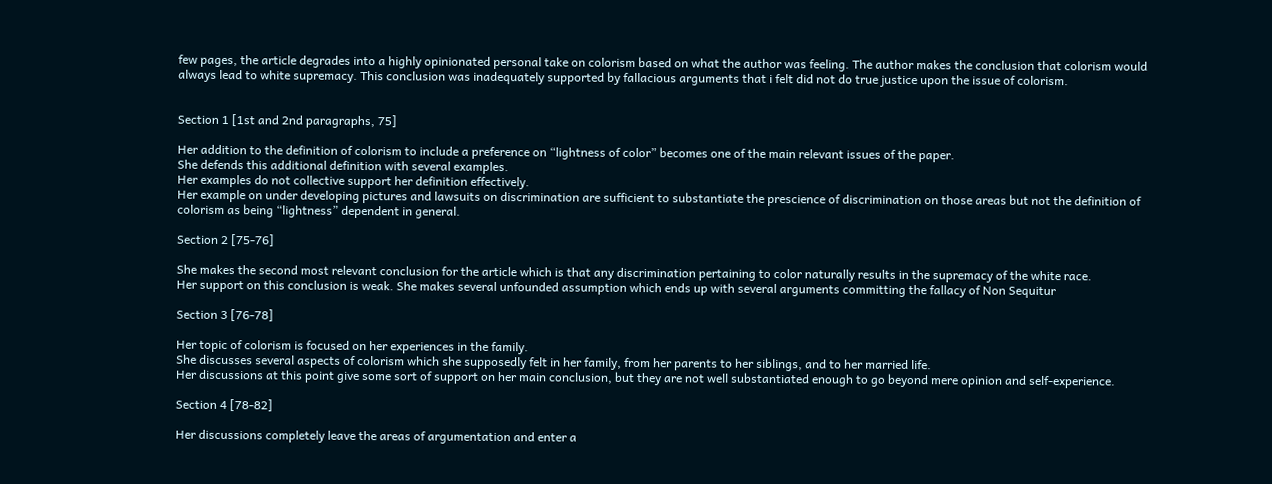few pages, the article degrades into a highly opinionated personal take on colorism based on what the author was feeling. The author makes the conclusion that colorism would always lead to white supremacy. This conclusion was inadequately supported by fallacious arguments that i felt did not do true justice upon the issue of colorism.


Section 1 [1st and 2nd paragraphs, 75]

Her addition to the definition of colorism to include a preference on “lightness of color” becomes one of the main relevant issues of the paper.
She defends this additional definition with several examples.
Her examples do not collective support her definition effectively.
Her example on under developing pictures and lawsuits on discrimination are sufficient to substantiate the prescience of discrimination on those areas but not the definition of colorism as being “lightness” dependent in general.

Section 2 [75-76]

She makes the second most relevant conclusion for the article which is that any discrimination pertaining to color naturally results in the supremacy of the white race.
Her support on this conclusion is weak. She makes several unfounded assumption which ends up with several arguments committing the fallacy of Non Sequitur

Section 3 [76-78]

Her topic of colorism is focused on her experiences in the family.
She discusses several aspects of colorism which she supposedly felt in her family, from her parents to her siblings, and to her married life.
Her discussions at this point give some sort of support on her main conclusion, but they are not well substantiated enough to go beyond mere opinion and self-experience.

Section 4 [78-82]

Her discussions completely leave the areas of argumentation and enter a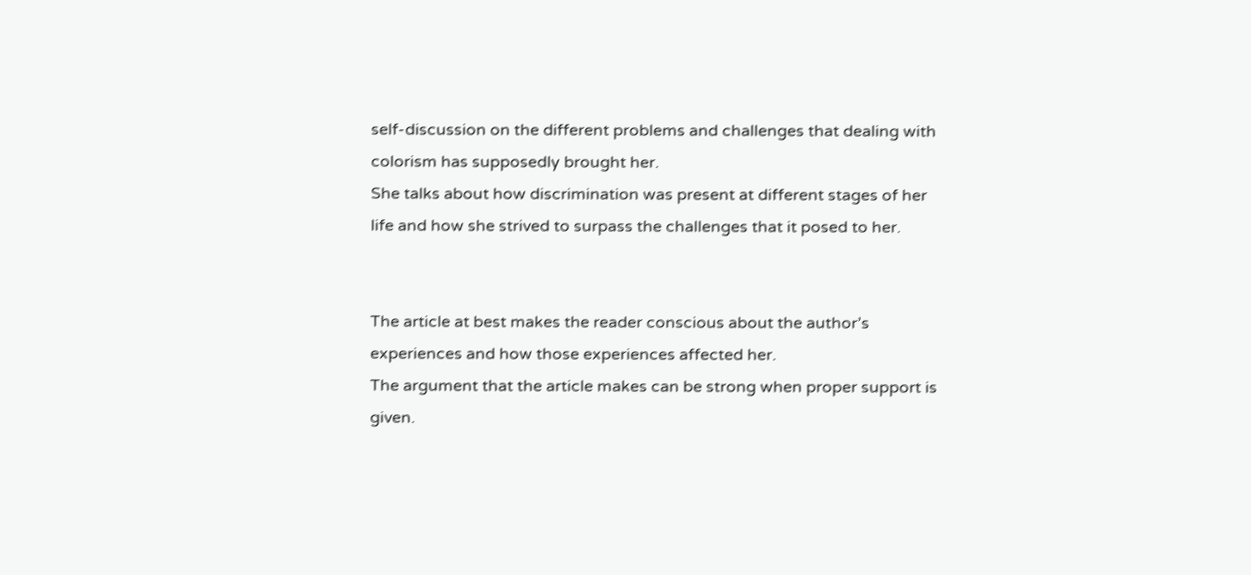self-discussion on the different problems and challenges that dealing with colorism has supposedly brought her.
She talks about how discrimination was present at different stages of her life and how she strived to surpass the challenges that it posed to her.


The article at best makes the reader conscious about the author’s experiences and how those experiences affected her.
The argument that the article makes can be strong when proper support is given.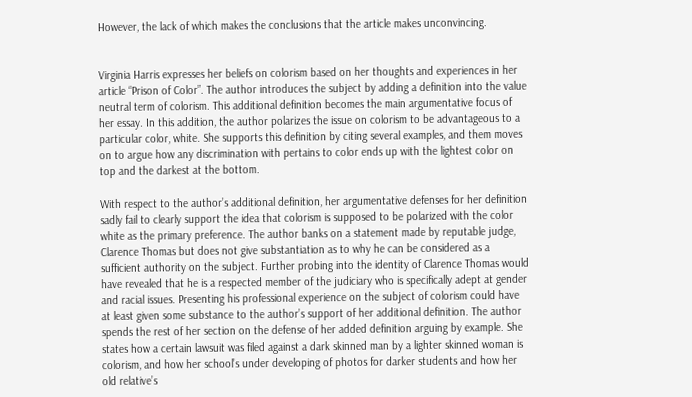However, the lack of which makes the conclusions that the article makes unconvincing.


Virginia Harris expresses her beliefs on colorism based on her thoughts and experiences in her article “Prison of Color”. The author introduces the subject by adding a definition into the value neutral term of colorism. This additional definition becomes the main argumentative focus of her essay. In this addition, the author polarizes the issue on colorism to be advantageous to a particular color, white. She supports this definition by citing several examples, and them moves on to argue how any discrimination with pertains to color ends up with the lightest color on top and the darkest at the bottom.

With respect to the author’s additional definition, her argumentative defenses for her definition sadly fail to clearly support the idea that colorism is supposed to be polarized with the color white as the primary preference. The author banks on a statement made by reputable judge, Clarence Thomas but does not give substantiation as to why he can be considered as a sufficient authority on the subject. Further probing into the identity of Clarence Thomas would have revealed that he is a respected member of the judiciary who is specifically adept at gender and racial issues. Presenting his professional experience on the subject of colorism could have at least given some substance to the author’s support of her additional definition. The author spends the rest of her section on the defense of her added definition arguing by example. She states how a certain lawsuit was filed against a dark skinned man by a lighter skinned woman is colorism, and how her school’s under developing of photos for darker students and how her old relative’s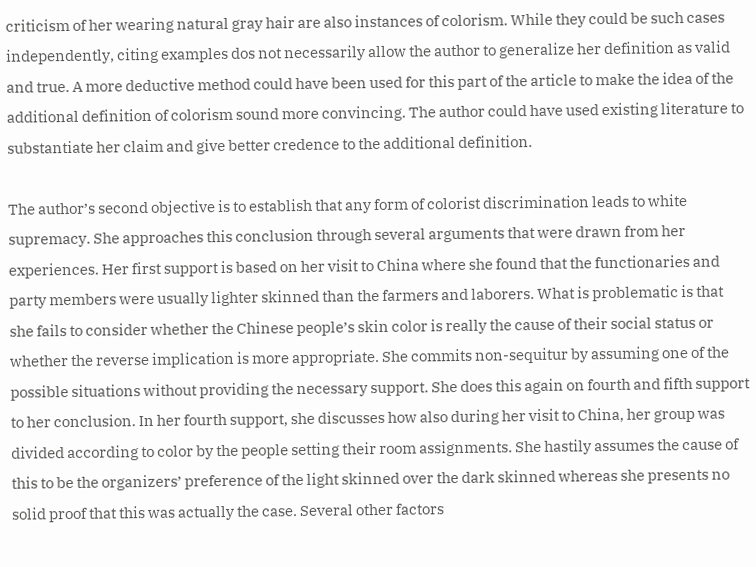criticism of her wearing natural gray hair are also instances of colorism. While they could be such cases independently, citing examples dos not necessarily allow the author to generalize her definition as valid and true. A more deductive method could have been used for this part of the article to make the idea of the additional definition of colorism sound more convincing. The author could have used existing literature to substantiate her claim and give better credence to the additional definition.

The author’s second objective is to establish that any form of colorist discrimination leads to white supremacy. She approaches this conclusion through several arguments that were drawn from her experiences. Her first support is based on her visit to China where she found that the functionaries and party members were usually lighter skinned than the farmers and laborers. What is problematic is that she fails to consider whether the Chinese people’s skin color is really the cause of their social status or whether the reverse implication is more appropriate. She commits non-sequitur by assuming one of the possible situations without providing the necessary support. She does this again on fourth and fifth support to her conclusion. In her fourth support, she discusses how also during her visit to China, her group was divided according to color by the people setting their room assignments. She hastily assumes the cause of this to be the organizers’ preference of the light skinned over the dark skinned whereas she presents no solid proof that this was actually the case. Several other factors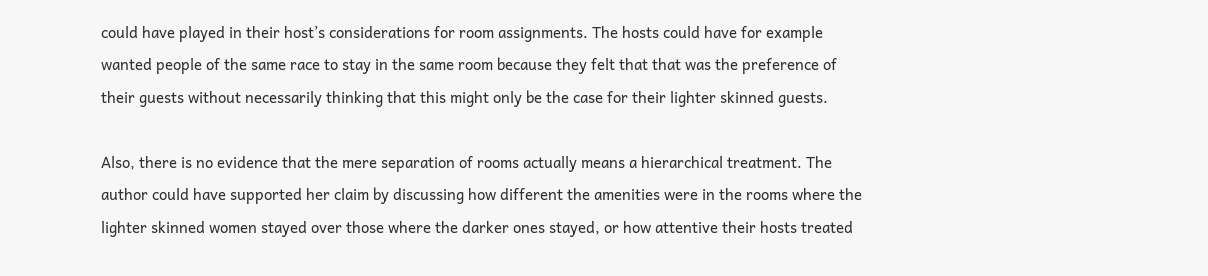could have played in their host’s considerations for room assignments. The hosts could have for example wanted people of the same race to stay in the same room because they felt that that was the preference of their guests without necessarily thinking that this might only be the case for their lighter skinned guests.

Also, there is no evidence that the mere separation of rooms actually means a hierarchical treatment. The author could have supported her claim by discussing how different the amenities were in the rooms where the lighter skinned women stayed over those where the darker ones stayed, or how attentive their hosts treated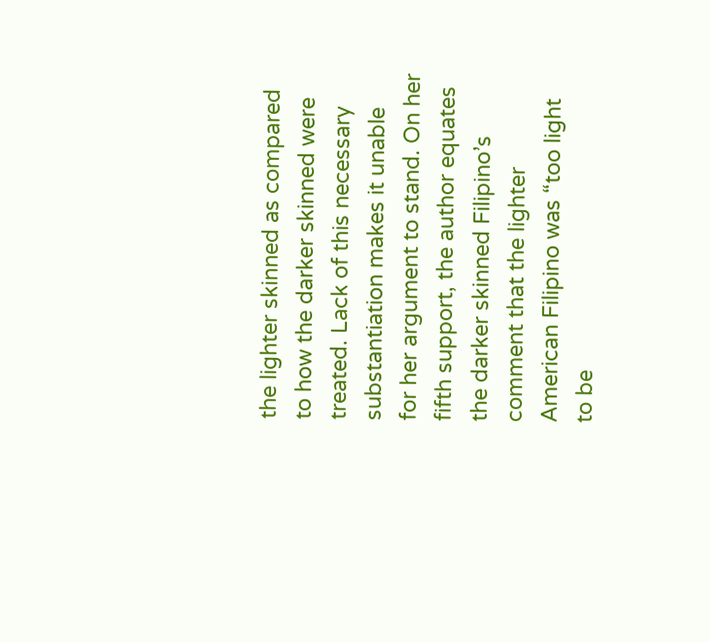the lighter skinned as compared to how the darker skinned were treated. Lack of this necessary substantiation makes it unable for her argument to stand. On her fifth support, the author equates the darker skinned Filipino’s comment that the lighter American Filipino was “too light to be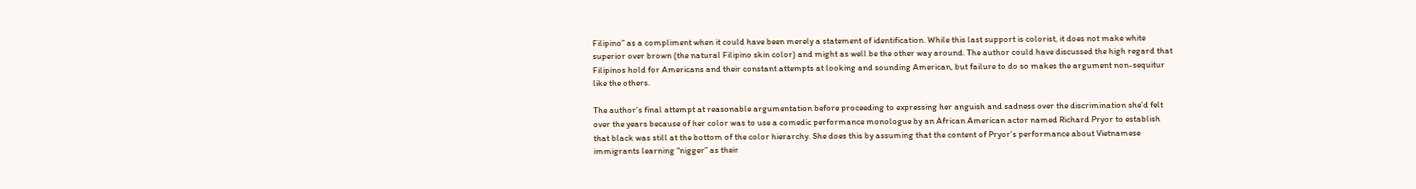Filipino” as a compliment when it could have been merely a statement of identification. While this last support is colorist, it does not make white superior over brown (the natural Filipino skin color) and might as well be the other way around. The author could have discussed the high regard that Filipinos hold for Americans and their constant attempts at looking and sounding American, but failure to do so makes the argument non-sequitur like the others.

The author’s final attempt at reasonable argumentation before proceeding to expressing her anguish and sadness over the discrimination she’d felt over the years because of her color was to use a comedic performance monologue by an African American actor named Richard Pryor to establish that black was still at the bottom of the color hierarchy. She does this by assuming that the content of Pryor’s performance about Vietnamese immigrants learning “nigger” as their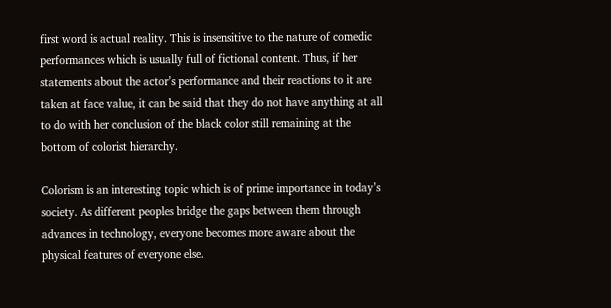first word is actual reality. This is insensitive to the nature of comedic performances which is usually full of fictional content. Thus, if her statements about the actor’s performance and their reactions to it are taken at face value, it can be said that they do not have anything at all to do with her conclusion of the black color still remaining at the bottom of colorist hierarchy.

Colorism is an interesting topic which is of prime importance in today’s society. As different peoples bridge the gaps between them through advances in technology, everyone becomes more aware about the physical features of everyone else.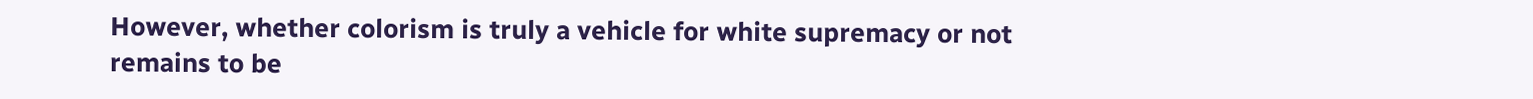However, whether colorism is truly a vehicle for white supremacy or not remains to be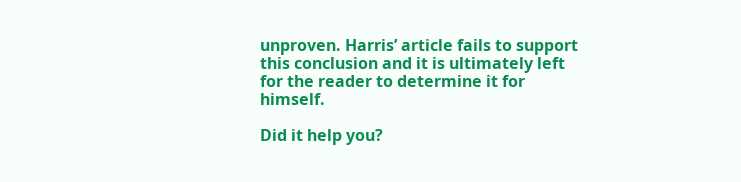unproven. Harris’ article fails to support this conclusion and it is ultimately left for the reader to determine it for himself.

Did it help you?